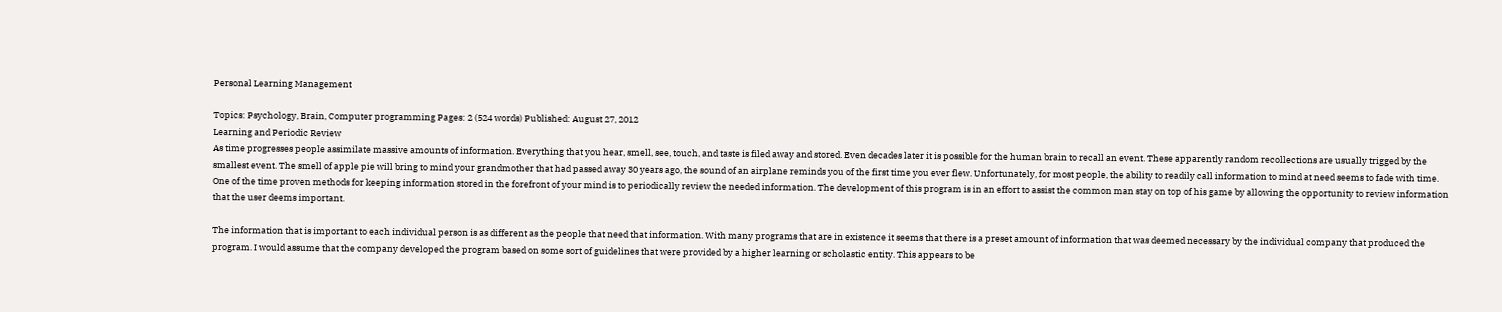Personal Learning Management

Topics: Psychology, Brain, Computer programming Pages: 2 (524 words) Published: August 27, 2012
Learning and Periodic Review
As time progresses people assimilate massive amounts of information. Everything that you hear, smell, see, touch, and taste is filed away and stored. Even decades later it is possible for the human brain to recall an event. These apparently random recollections are usually trigged by the smallest event. The smell of apple pie will bring to mind your grandmother that had passed away 30 years ago, the sound of an airplane reminds you of the first time you ever flew. Unfortunately, for most people, the ability to readily call information to mind at need seems to fade with time. One of the time proven methods for keeping information stored in the forefront of your mind is to periodically review the needed information. The development of this program is in an effort to assist the common man stay on top of his game by allowing the opportunity to review information that the user deems important.

The information that is important to each individual person is as different as the people that need that information. With many programs that are in existence it seems that there is a preset amount of information that was deemed necessary by the individual company that produced the program. I would assume that the company developed the program based on some sort of guidelines that were provided by a higher learning or scholastic entity. This appears to be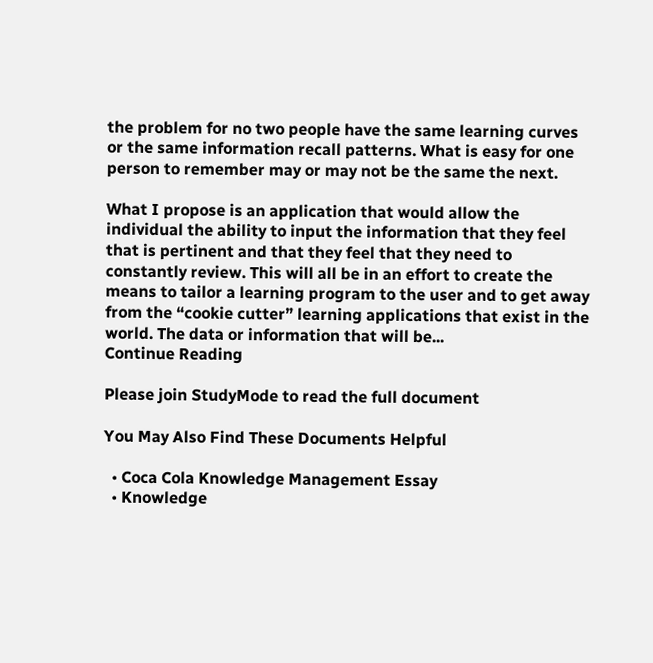the problem for no two people have the same learning curves or the same information recall patterns. What is easy for one person to remember may or may not be the same the next.

What I propose is an application that would allow the individual the ability to input the information that they feel that is pertinent and that they feel that they need to constantly review. This will all be in an effort to create the means to tailor a learning program to the user and to get away from the “cookie cutter” learning applications that exist in the world. The data or information that will be...
Continue Reading

Please join StudyMode to read the full document

You May Also Find These Documents Helpful

  • Coca Cola Knowledge Management Essay
  • Knowledge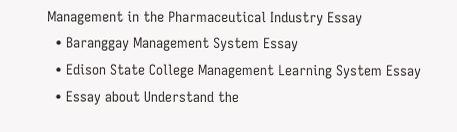Management in the Pharmaceutical Industry Essay
  • Baranggay Management System Essay
  • Edison State College Management Learning System Essay
  • Essay about Understand the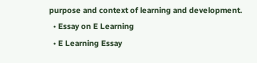purpose and context of learning and development.
  • Essay on E Learning
  • E Learning Essay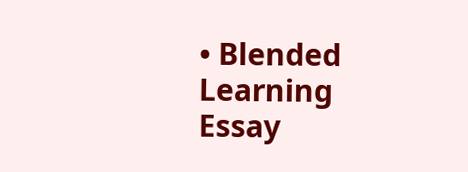• Blended Learning Essay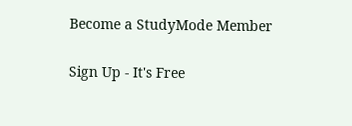Become a StudyMode Member

Sign Up - It's Free